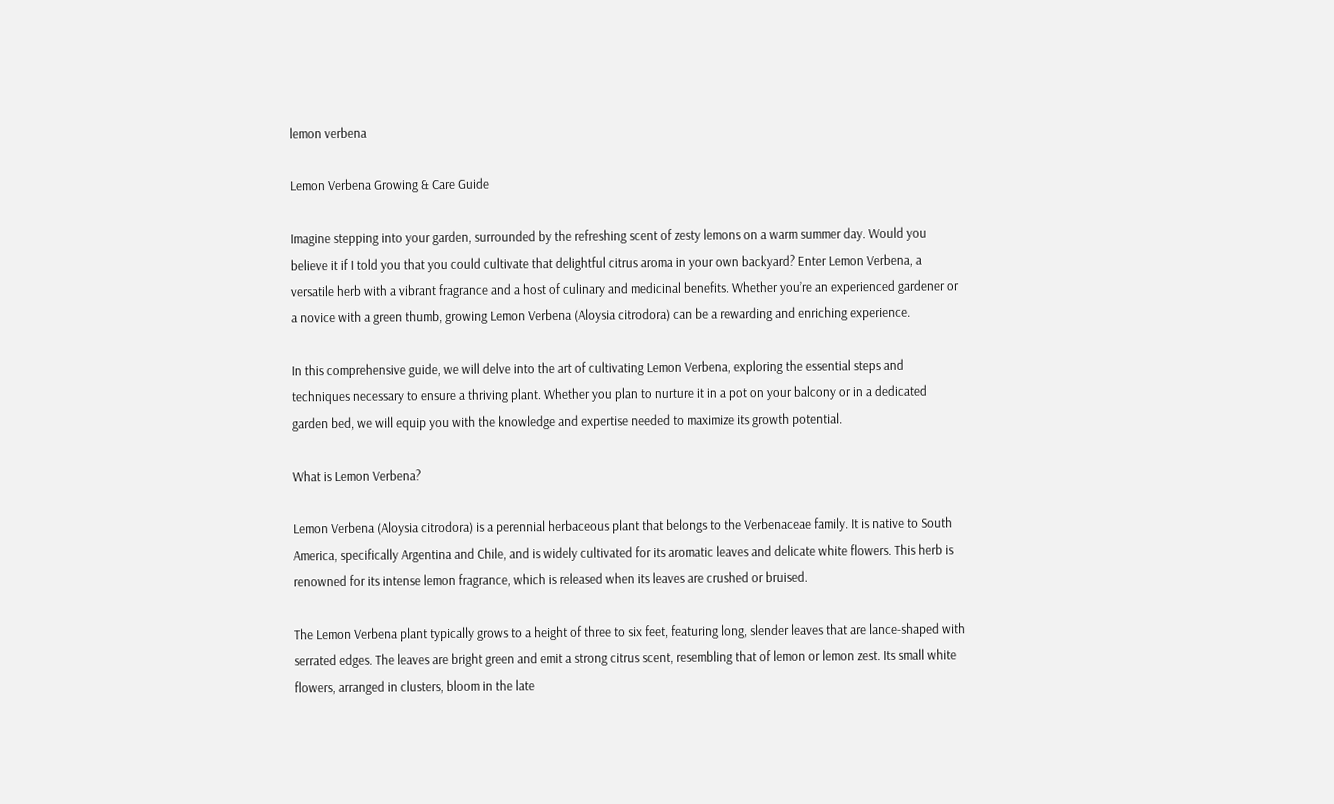lemon verbena

Lemon Verbena Growing & Care Guide

Imagine stepping into your garden, surrounded by the refreshing scent of zesty lemons on a warm summer day. Would you believe it if I told you that you could cultivate that delightful citrus aroma in your own backyard? Enter Lemon Verbena, a versatile herb with a vibrant fragrance and a host of culinary and medicinal benefits. Whether you’re an experienced gardener or a novice with a green thumb, growing Lemon Verbena (Aloysia citrodora) can be a rewarding and enriching experience.

In this comprehensive guide, we will delve into the art of cultivating Lemon Verbena, exploring the essential steps and techniques necessary to ensure a thriving plant. Whether you plan to nurture it in a pot on your balcony or in a dedicated garden bed, we will equip you with the knowledge and expertise needed to maximize its growth potential.

What is Lemon Verbena?

Lemon Verbena (Aloysia citrodora) is a perennial herbaceous plant that belongs to the Verbenaceae family. It is native to South America, specifically Argentina and Chile, and is widely cultivated for its aromatic leaves and delicate white flowers. This herb is renowned for its intense lemon fragrance, which is released when its leaves are crushed or bruised.

The Lemon Verbena plant typically grows to a height of three to six feet, featuring long, slender leaves that are lance-shaped with serrated edges. The leaves are bright green and emit a strong citrus scent, resembling that of lemon or lemon zest. Its small white flowers, arranged in clusters, bloom in the late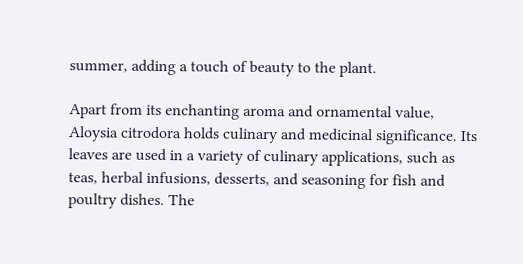summer, adding a touch of beauty to the plant.

Apart from its enchanting aroma and ornamental value, Aloysia citrodora holds culinary and medicinal significance. Its leaves are used in a variety of culinary applications, such as teas, herbal infusions, desserts, and seasoning for fish and poultry dishes. The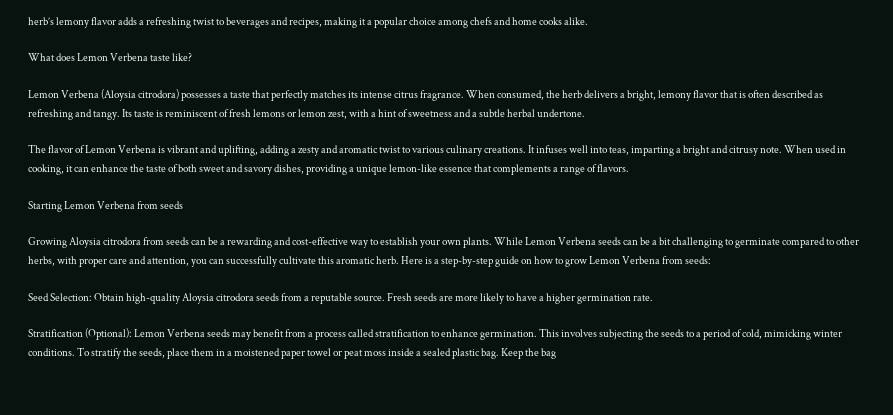herb’s lemony flavor adds a refreshing twist to beverages and recipes, making it a popular choice among chefs and home cooks alike.

What does Lemon Verbena taste like?

Lemon Verbena (Aloysia citrodora) possesses a taste that perfectly matches its intense citrus fragrance. When consumed, the herb delivers a bright, lemony flavor that is often described as refreshing and tangy. Its taste is reminiscent of fresh lemons or lemon zest, with a hint of sweetness and a subtle herbal undertone.

The flavor of Lemon Verbena is vibrant and uplifting, adding a zesty and aromatic twist to various culinary creations. It infuses well into teas, imparting a bright and citrusy note. When used in cooking, it can enhance the taste of both sweet and savory dishes, providing a unique lemon-like essence that complements a range of flavors.

Starting Lemon Verbena from seeds

Growing Aloysia citrodora from seeds can be a rewarding and cost-effective way to establish your own plants. While Lemon Verbena seeds can be a bit challenging to germinate compared to other herbs, with proper care and attention, you can successfully cultivate this aromatic herb. Here is a step-by-step guide on how to grow Lemon Verbena from seeds:

Seed Selection: Obtain high-quality Aloysia citrodora seeds from a reputable source. Fresh seeds are more likely to have a higher germination rate.

Stratification (Optional): Lemon Verbena seeds may benefit from a process called stratification to enhance germination. This involves subjecting the seeds to a period of cold, mimicking winter conditions. To stratify the seeds, place them in a moistened paper towel or peat moss inside a sealed plastic bag. Keep the bag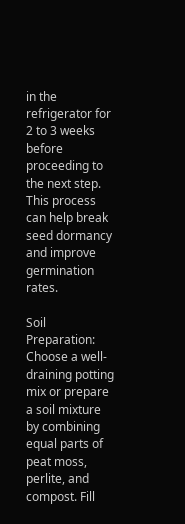in the refrigerator for 2 to 3 weeks before proceeding to the next step. This process can help break seed dormancy and improve germination rates.

Soil Preparation: Choose a well-draining potting mix or prepare a soil mixture by combining equal parts of peat moss, perlite, and compost. Fill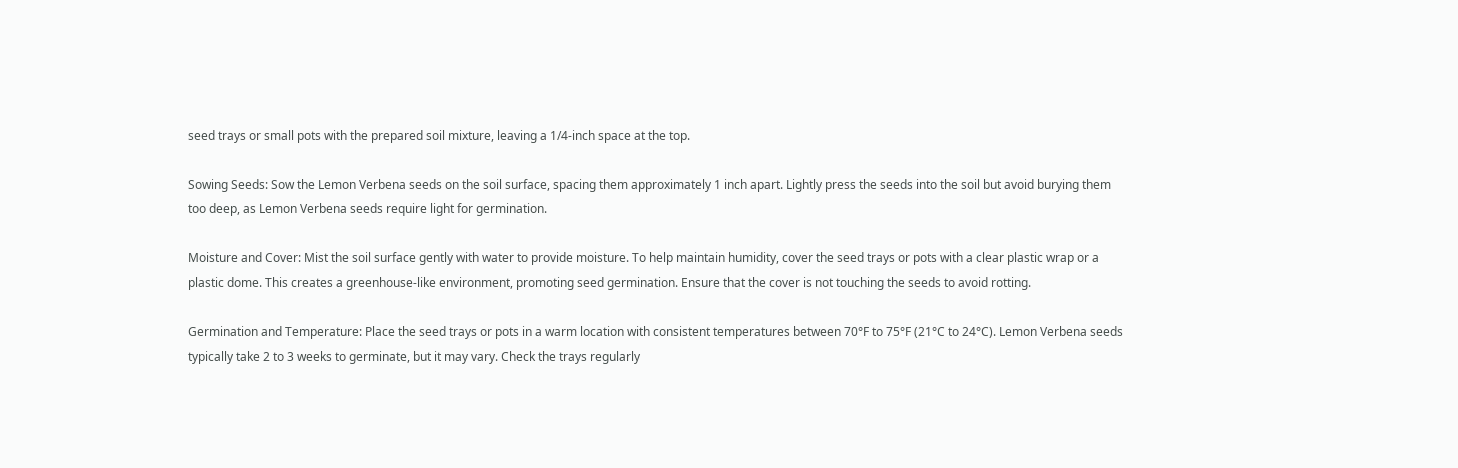seed trays or small pots with the prepared soil mixture, leaving a 1/4-inch space at the top.

Sowing Seeds: Sow the Lemon Verbena seeds on the soil surface, spacing them approximately 1 inch apart. Lightly press the seeds into the soil but avoid burying them too deep, as Lemon Verbena seeds require light for germination.

Moisture and Cover: Mist the soil surface gently with water to provide moisture. To help maintain humidity, cover the seed trays or pots with a clear plastic wrap or a plastic dome. This creates a greenhouse-like environment, promoting seed germination. Ensure that the cover is not touching the seeds to avoid rotting.

Germination and Temperature: Place the seed trays or pots in a warm location with consistent temperatures between 70°F to 75°F (21°C to 24°C). Lemon Verbena seeds typically take 2 to 3 weeks to germinate, but it may vary. Check the trays regularly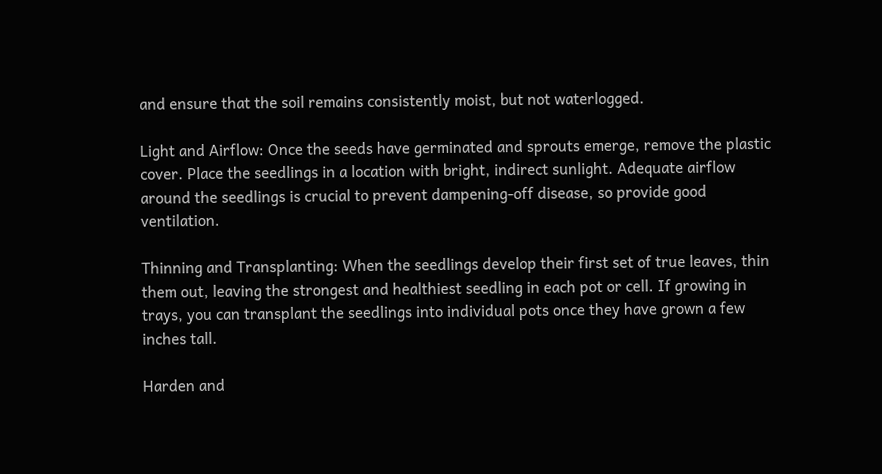and ensure that the soil remains consistently moist, but not waterlogged.

Light and Airflow: Once the seeds have germinated and sprouts emerge, remove the plastic cover. Place the seedlings in a location with bright, indirect sunlight. Adequate airflow around the seedlings is crucial to prevent dampening-off disease, so provide good ventilation.

Thinning and Transplanting: When the seedlings develop their first set of true leaves, thin them out, leaving the strongest and healthiest seedling in each pot or cell. If growing in trays, you can transplant the seedlings into individual pots once they have grown a few inches tall.

Harden and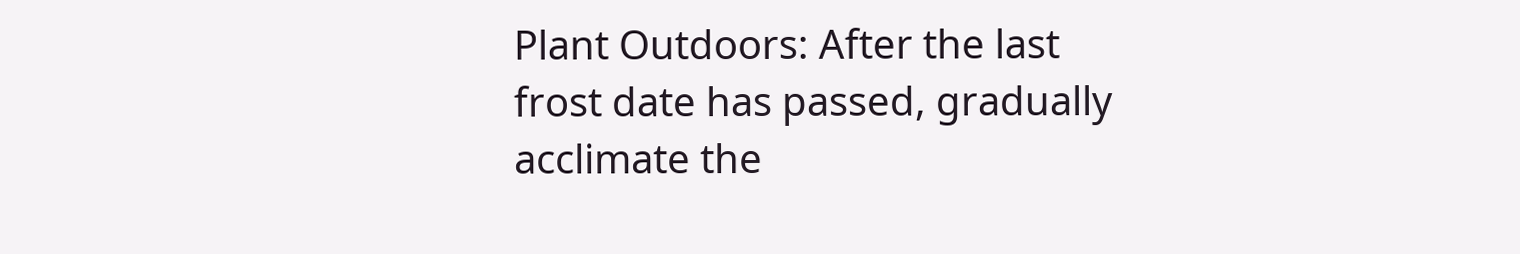Plant Outdoors: After the last frost date has passed, gradually acclimate the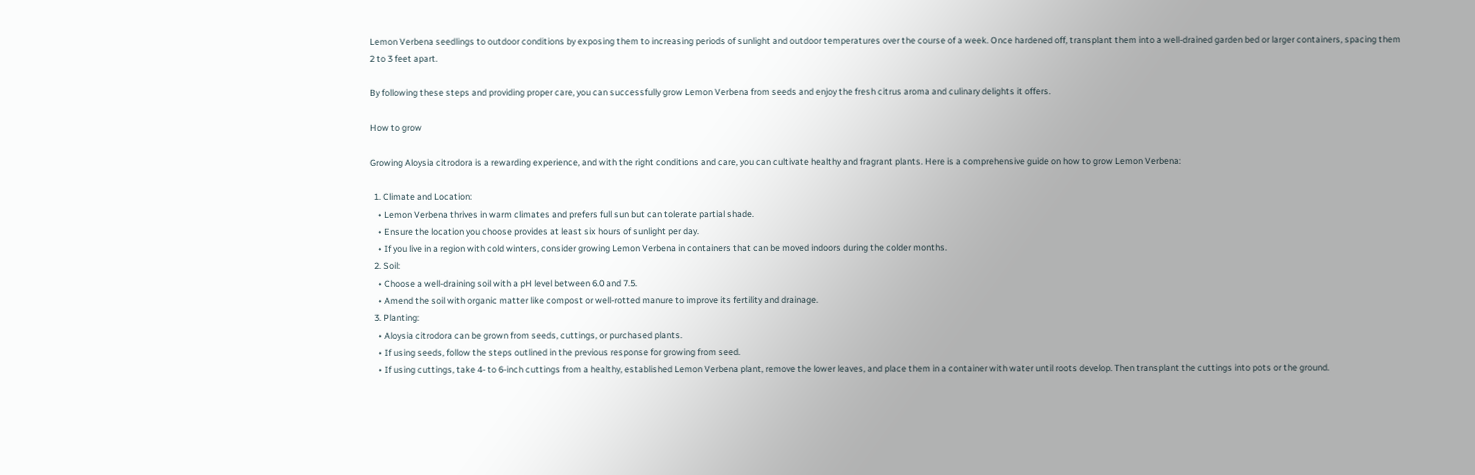Lemon Verbena seedlings to outdoor conditions by exposing them to increasing periods of sunlight and outdoor temperatures over the course of a week. Once hardened off, transplant them into a well-drained garden bed or larger containers, spacing them 2 to 3 feet apart.

By following these steps and providing proper care, you can successfully grow Lemon Verbena from seeds and enjoy the fresh citrus aroma and culinary delights it offers.

How to grow

Growing Aloysia citrodora is a rewarding experience, and with the right conditions and care, you can cultivate healthy and fragrant plants. Here is a comprehensive guide on how to grow Lemon Verbena:

  1. Climate and Location:
    • Lemon Verbena thrives in warm climates and prefers full sun but can tolerate partial shade.
    • Ensure the location you choose provides at least six hours of sunlight per day.
    • If you live in a region with cold winters, consider growing Lemon Verbena in containers that can be moved indoors during the colder months.
  2. Soil:
    • Choose a well-draining soil with a pH level between 6.0 and 7.5.
    • Amend the soil with organic matter like compost or well-rotted manure to improve its fertility and drainage.
  3. Planting:
    • Aloysia citrodora can be grown from seeds, cuttings, or purchased plants.
    • If using seeds, follow the steps outlined in the previous response for growing from seed.
    • If using cuttings, take 4- to 6-inch cuttings from a healthy, established Lemon Verbena plant, remove the lower leaves, and place them in a container with water until roots develop. Then transplant the cuttings into pots or the ground.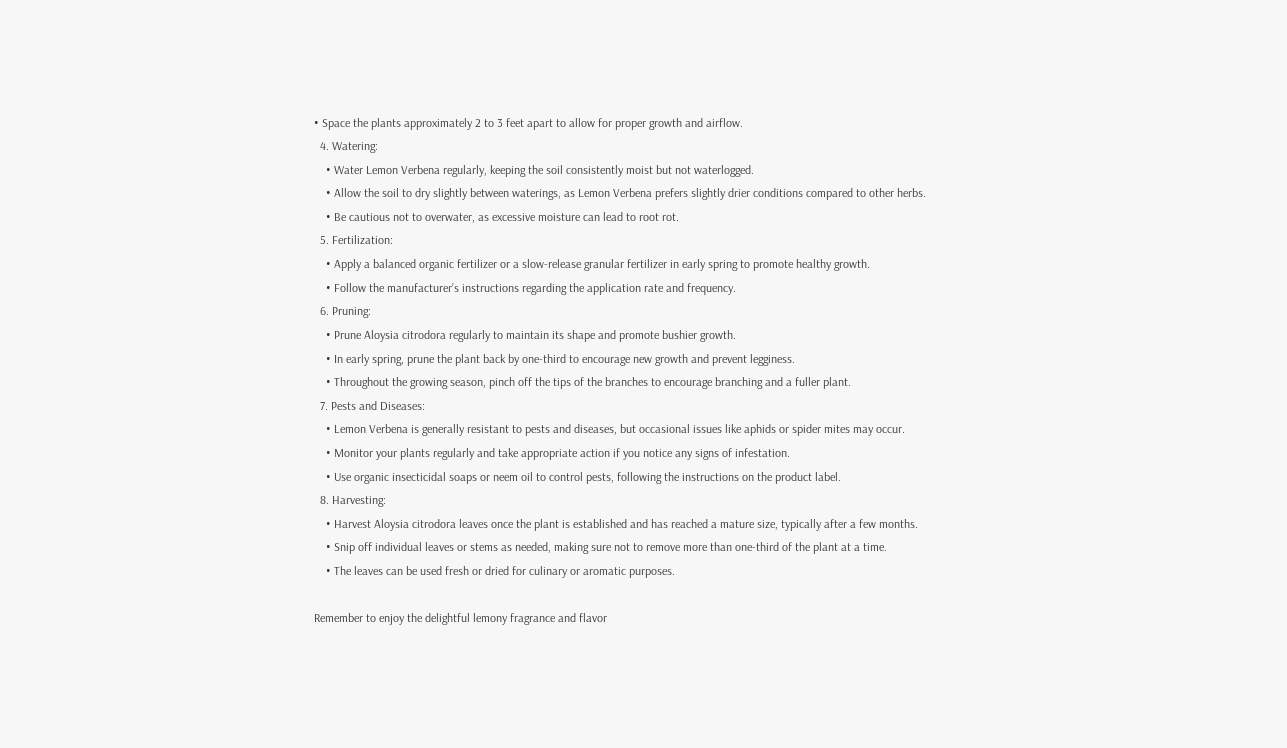• Space the plants approximately 2 to 3 feet apart to allow for proper growth and airflow.
  4. Watering:
    • Water Lemon Verbena regularly, keeping the soil consistently moist but not waterlogged.
    • Allow the soil to dry slightly between waterings, as Lemon Verbena prefers slightly drier conditions compared to other herbs.
    • Be cautious not to overwater, as excessive moisture can lead to root rot.
  5. Fertilization:
    • Apply a balanced organic fertilizer or a slow-release granular fertilizer in early spring to promote healthy growth.
    • Follow the manufacturer’s instructions regarding the application rate and frequency.
  6. Pruning:
    • Prune Aloysia citrodora regularly to maintain its shape and promote bushier growth.
    • In early spring, prune the plant back by one-third to encourage new growth and prevent legginess.
    • Throughout the growing season, pinch off the tips of the branches to encourage branching and a fuller plant.
  7. Pests and Diseases:
    • Lemon Verbena is generally resistant to pests and diseases, but occasional issues like aphids or spider mites may occur.
    • Monitor your plants regularly and take appropriate action if you notice any signs of infestation.
    • Use organic insecticidal soaps or neem oil to control pests, following the instructions on the product label.
  8. Harvesting:
    • Harvest Aloysia citrodora leaves once the plant is established and has reached a mature size, typically after a few months.
    • Snip off individual leaves or stems as needed, making sure not to remove more than one-third of the plant at a time.
    • The leaves can be used fresh or dried for culinary or aromatic purposes.

Remember to enjoy the delightful lemony fragrance and flavor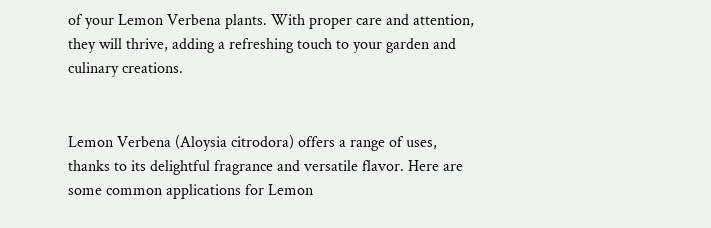of your Lemon Verbena plants. With proper care and attention, they will thrive, adding a refreshing touch to your garden and culinary creations.


Lemon Verbena (Aloysia citrodora) offers a range of uses, thanks to its delightful fragrance and versatile flavor. Here are some common applications for Lemon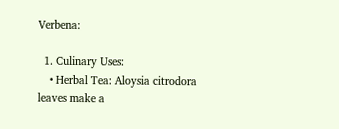Verbena:

  1. Culinary Uses:
    • Herbal Tea: Aloysia citrodora leaves make a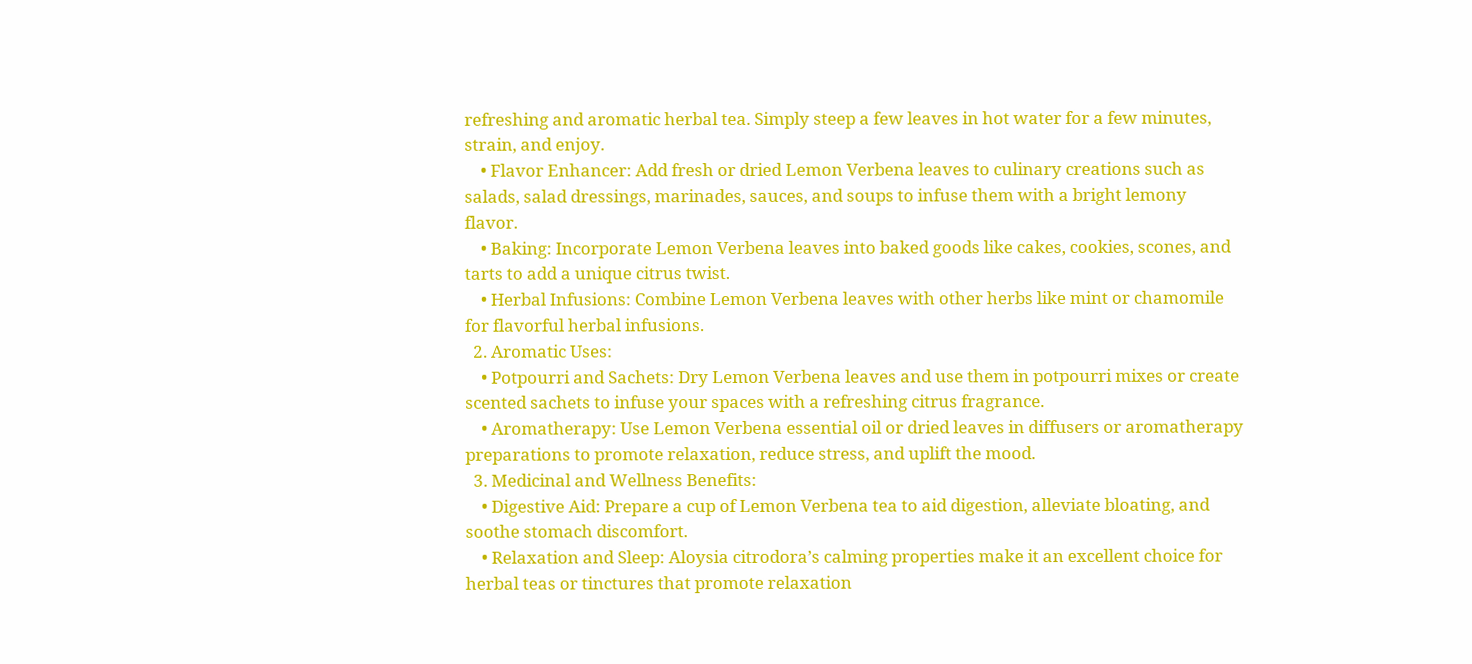refreshing and aromatic herbal tea. Simply steep a few leaves in hot water for a few minutes, strain, and enjoy.
    • Flavor Enhancer: Add fresh or dried Lemon Verbena leaves to culinary creations such as salads, salad dressings, marinades, sauces, and soups to infuse them with a bright lemony flavor.
    • Baking: Incorporate Lemon Verbena leaves into baked goods like cakes, cookies, scones, and tarts to add a unique citrus twist.
    • Herbal Infusions: Combine Lemon Verbena leaves with other herbs like mint or chamomile for flavorful herbal infusions.
  2. Aromatic Uses:
    • Potpourri and Sachets: Dry Lemon Verbena leaves and use them in potpourri mixes or create scented sachets to infuse your spaces with a refreshing citrus fragrance.
    • Aromatherapy: Use Lemon Verbena essential oil or dried leaves in diffusers or aromatherapy preparations to promote relaxation, reduce stress, and uplift the mood.
  3. Medicinal and Wellness Benefits:
    • Digestive Aid: Prepare a cup of Lemon Verbena tea to aid digestion, alleviate bloating, and soothe stomach discomfort.
    • Relaxation and Sleep: Aloysia citrodora’s calming properties make it an excellent choice for herbal teas or tinctures that promote relaxation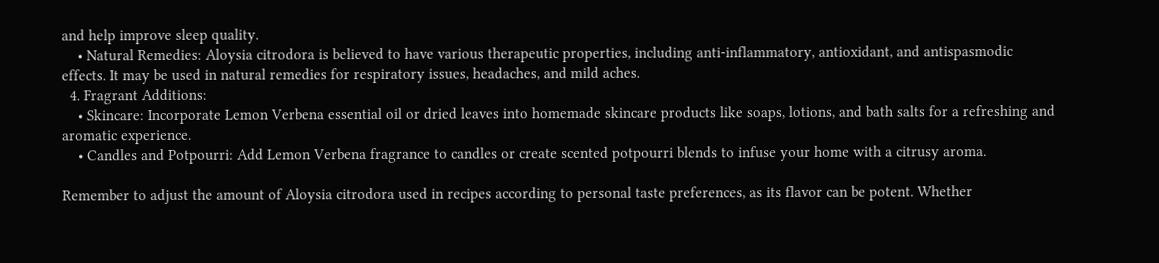and help improve sleep quality.
    • Natural Remedies: Aloysia citrodora is believed to have various therapeutic properties, including anti-inflammatory, antioxidant, and antispasmodic effects. It may be used in natural remedies for respiratory issues, headaches, and mild aches.
  4. Fragrant Additions:
    • Skincare: Incorporate Lemon Verbena essential oil or dried leaves into homemade skincare products like soaps, lotions, and bath salts for a refreshing and aromatic experience.
    • Candles and Potpourri: Add Lemon Verbena fragrance to candles or create scented potpourri blends to infuse your home with a citrusy aroma.

Remember to adjust the amount of Aloysia citrodora used in recipes according to personal taste preferences, as its flavor can be potent. Whether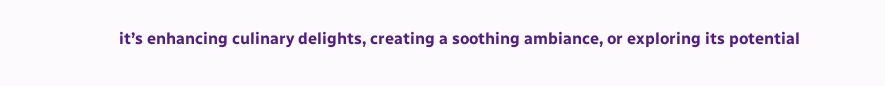it’s enhancing culinary delights, creating a soothing ambiance, or exploring its potential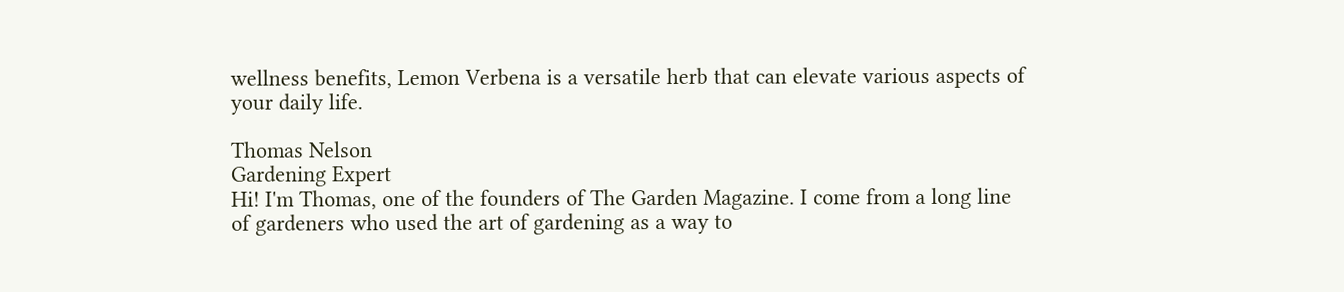wellness benefits, Lemon Verbena is a versatile herb that can elevate various aspects of your daily life.

Thomas Nelson
Gardening Expert
Hi! I'm Thomas, one of the founders of The Garden Magazine. I come from a long line of gardeners who used the art of gardening as a way to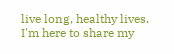live long, healthy lives. I'm here to share my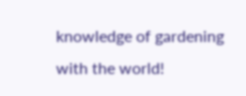knowledge of gardening with the world!